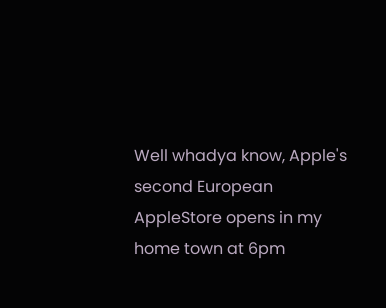Well whadya know, Apple's second European AppleStore opens in my home town at 6pm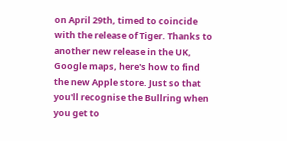on April 29th, timed to coincide with the release of Tiger. Thanks to another new release in the UK, Google maps, here's how to find the new Apple store. Just so that you'll recognise the Bullring when you get to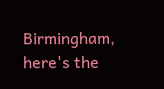Birmingham, here's the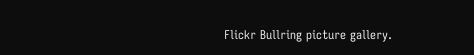Flickr Bullring picture gallery.